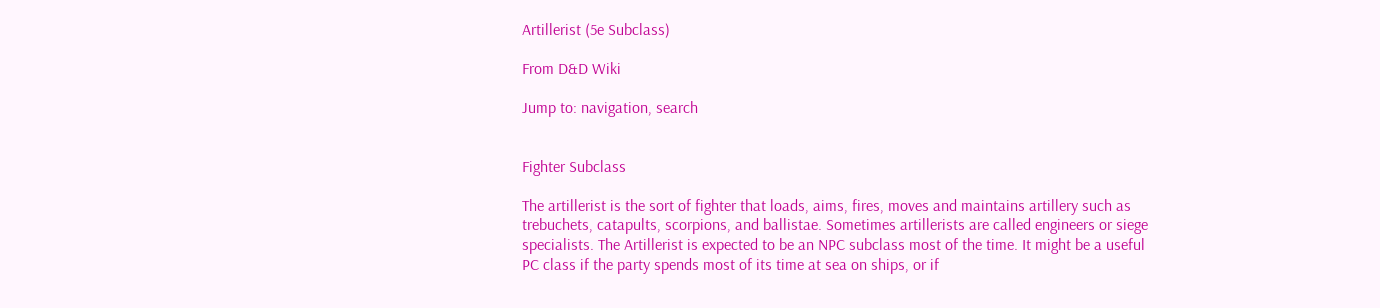Artillerist (5e Subclass)

From D&D Wiki

Jump to: navigation, search


Fighter Subclass

The artillerist is the sort of fighter that loads, aims, fires, moves and maintains artillery such as trebuchets, catapults, scorpions, and ballistae. Sometimes artillerists are called engineers or siege specialists. The Artillerist is expected to be an NPC subclass most of the time. It might be a useful PC class if the party spends most of its time at sea on ships, or if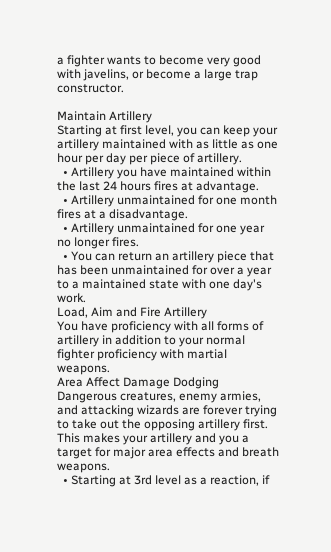a fighter wants to become very good with javelins, or become a large trap constructor.

Maintain Artillery
Starting at first level, you can keep your artillery maintained with as little as one hour per day per piece of artillery.
  • Artillery you have maintained within the last 24 hours fires at advantage.
  • Artillery unmaintained for one month fires at a disadvantage.
  • Artillery unmaintained for one year no longer fires.
  • You can return an artillery piece that has been unmaintained for over a year to a maintained state with one day's work.
Load, Aim and Fire Artillery
You have proficiency with all forms of artillery in addition to your normal fighter proficiency with martial weapons.
Area Affect Damage Dodging
Dangerous creatures, enemy armies, and attacking wizards are forever trying to take out the opposing artillery first. This makes your artillery and you a target for major area effects and breath weapons.
  • Starting at 3rd level as a reaction, if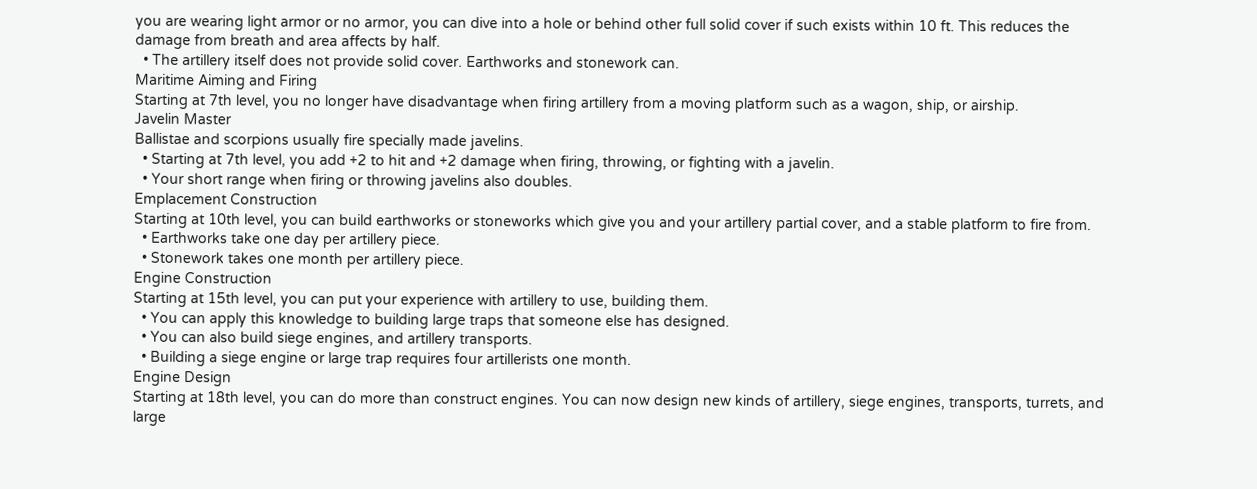you are wearing light armor or no armor, you can dive into a hole or behind other full solid cover if such exists within 10 ft. This reduces the damage from breath and area affects by half.
  • The artillery itself does not provide solid cover. Earthworks and stonework can.
Maritime Aiming and Firing
Starting at 7th level, you no longer have disadvantage when firing artillery from a moving platform such as a wagon, ship, or airship.
Javelin Master
Ballistae and scorpions usually fire specially made javelins.
  • Starting at 7th level, you add +2 to hit and +2 damage when firing, throwing, or fighting with a javelin.
  • Your short range when firing or throwing javelins also doubles.
Emplacement Construction
Starting at 10th level, you can build earthworks or stoneworks which give you and your artillery partial cover, and a stable platform to fire from.
  • Earthworks take one day per artillery piece.
  • Stonework takes one month per artillery piece.
Engine Construction
Starting at 15th level, you can put your experience with artillery to use, building them.
  • You can apply this knowledge to building large traps that someone else has designed.
  • You can also build siege engines, and artillery transports.
  • Building a siege engine or large trap requires four artillerists one month.
Engine Design
Starting at 18th level, you can do more than construct engines. You can now design new kinds of artillery, siege engines, transports, turrets, and large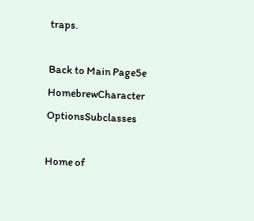traps.

Back to Main Page5e HomebrewCharacter OptionsSubclasses

Home of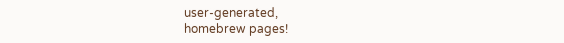user-generated,
homebrew pages!